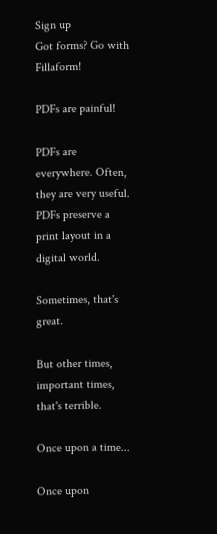Sign up
Got forms? Go with Fillaform!

PDFs are painful!

PDFs are everywhere. Often, they are very useful. PDFs preserve a print layout in a digital world.

Sometimes, that's great.

But other times, important times, that's terrible.

Once upon a time...

Once upon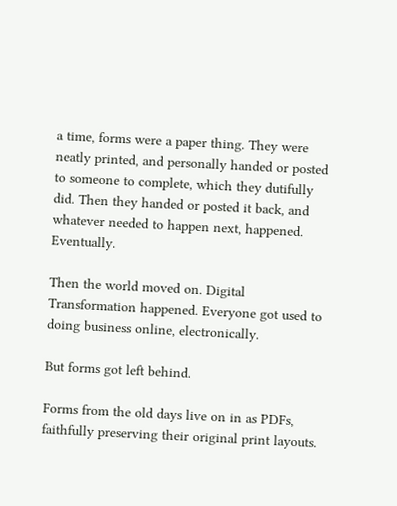a time, forms were a paper thing. They were neatly printed, and personally handed or posted to someone to complete, which they dutifully did. Then they handed or posted it back, and whatever needed to happen next, happened. Eventually.

Then the world moved on. Digital Transformation happened. Everyone got used to doing business online, electronically.

But forms got left behind.

Forms from the old days live on in as PDFs, faithfully preserving their original print layouts.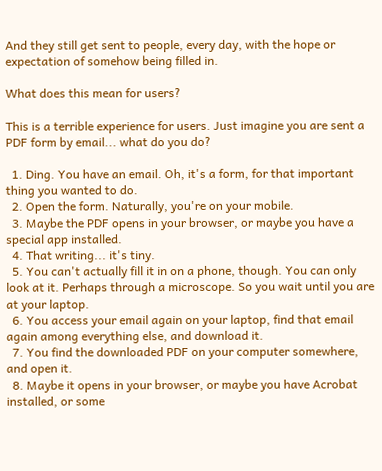And they still get sent to people, every day, with the hope or expectation of somehow being filled in.

What does this mean for users?

This is a terrible experience for users. Just imagine you are sent a PDF form by email... what do you do?

  1. Ding. You have an email. Oh, it's a form, for that important thing you wanted to do.
  2. Open the form. Naturally, you're on your mobile.
  3. Maybe the PDF opens in your browser, or maybe you have a special app installed.
  4. That writing... it's tiny.
  5. You can't actually fill it in on a phone, though. You can only look at it. Perhaps through a microscope. So you wait until you are at your laptop.
  6. You access your email again on your laptop, find that email again among everything else, and download it.
  7. You find the downloaded PDF on your computer somewhere, and open it.
  8. Maybe it opens in your browser, or maybe you have Acrobat installed, or some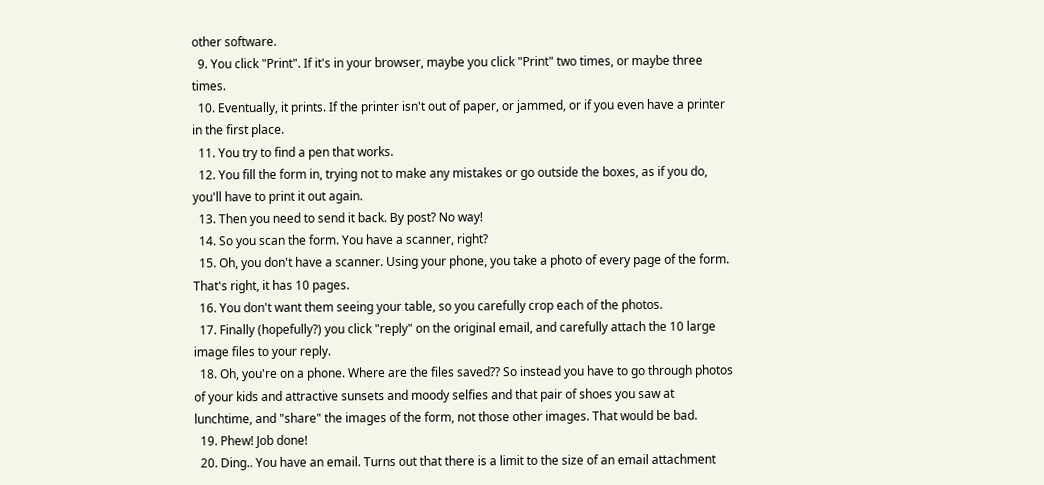other software.
  9. You click "Print". If it's in your browser, maybe you click "Print" two times, or maybe three times.
  10. Eventually, it prints. If the printer isn't out of paper, or jammed, or if you even have a printer in the first place.
  11. You try to find a pen that works.
  12. You fill the form in, trying not to make any mistakes or go outside the boxes, as if you do, you'll have to print it out again.
  13. Then you need to send it back. By post? No way!
  14. So you scan the form. You have a scanner, right?
  15. Oh, you don't have a scanner. Using your phone, you take a photo of every page of the form. That's right, it has 10 pages.
  16. You don't want them seeing your table, so you carefully crop each of the photos.
  17. Finally (hopefully?) you click "reply" on the original email, and carefully attach the 10 large image files to your reply.
  18. Oh, you're on a phone. Where are the files saved?? So instead you have to go through photos of your kids and attractive sunsets and moody selfies and that pair of shoes you saw at lunchtime, and "share" the images of the form, not those other images. That would be bad.
  19. Phew! Job done!
  20. Ding.. You have an email. Turns out that there is a limit to the size of an email attachment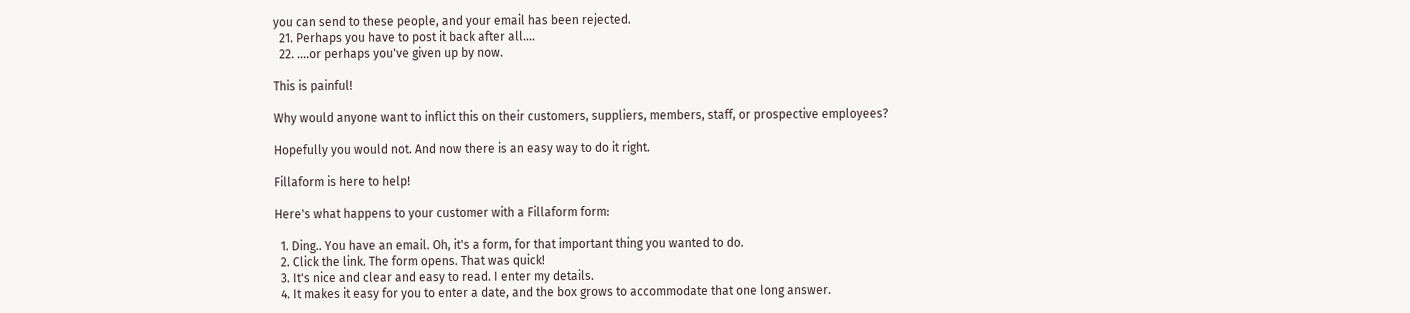you can send to these people, and your email has been rejected.
  21. Perhaps you have to post it back after all....
  22. ....or perhaps you've given up by now.

This is painful!

Why would anyone want to inflict this on their customers, suppliers, members, staff, or prospective employees?

Hopefully you would not. And now there is an easy way to do it right.

Fillaform is here to help!

Here's what happens to your customer with a Fillaform form:

  1. Ding.. You have an email. Oh, it's a form, for that important thing you wanted to do.
  2. Click the link. The form opens. That was quick!
  3. It's nice and clear and easy to read. I enter my details.
  4. It makes it easy for you to enter a date, and the box grows to accommodate that one long answer.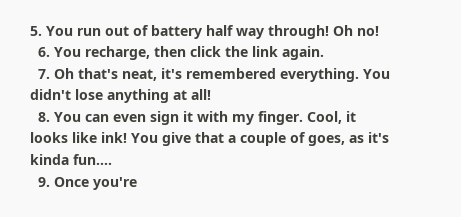5. You run out of battery half way through! Oh no!
  6. You recharge, then click the link again.
  7. Oh that's neat, it's remembered everything. You didn't lose anything at all!
  8. You can even sign it with my finger. Cool, it looks like ink! You give that a couple of goes, as it's kinda fun....
  9. Once you're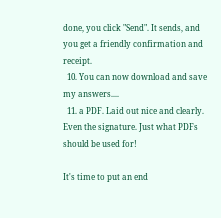done, you click "Send". It sends, and you get a friendly confirmation and receipt.
  10. You can now download and save my answers....
  11. a PDF. Laid out nice and clearly. Even the signature. Just what PDFs should be used for!

It's time to put an end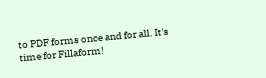to PDF forms once and for all. It's time for Fillaform!